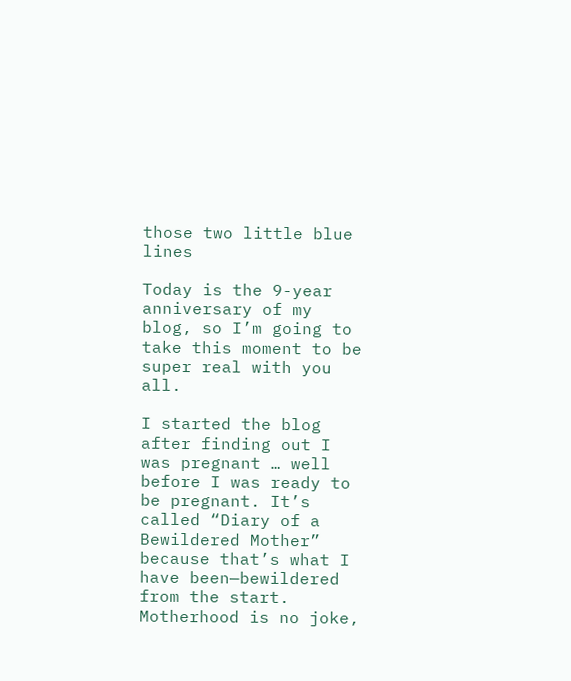those two little blue lines

Today is the 9-year anniversary of my blog, so I’m going to take this moment to be super real with you all.

I started the blog after finding out I was pregnant … well before I was ready to be pregnant. It’s called “Diary of a Bewildered Mother” because that’s what I have been—bewildered from the start. Motherhood is no joke,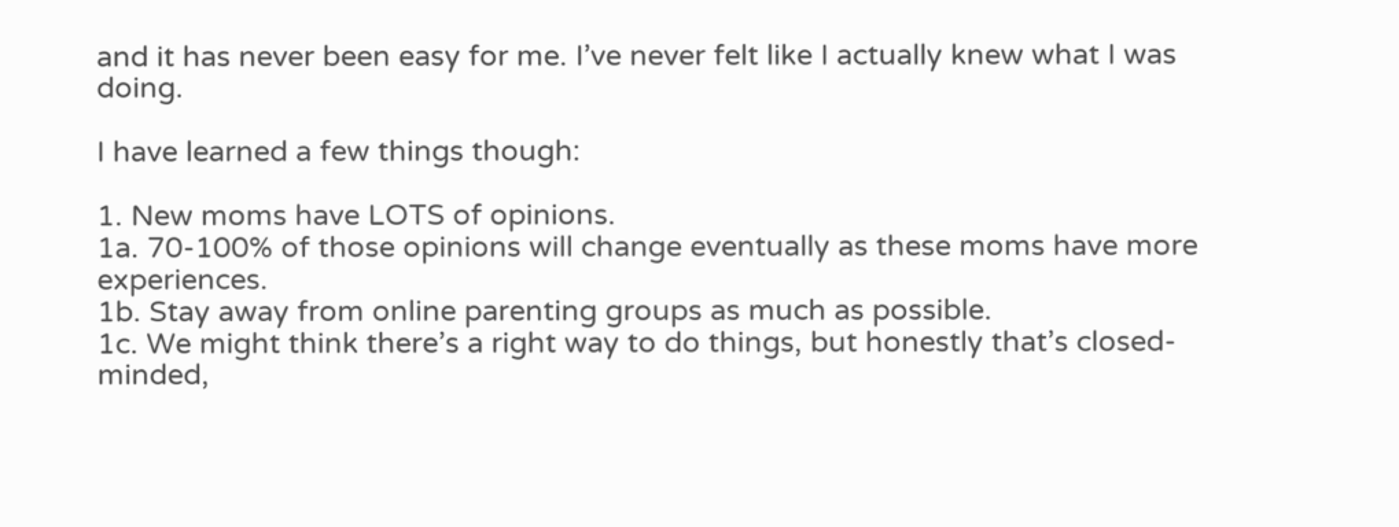and it has never been easy for me. I’ve never felt like I actually knew what I was doing.

I have learned a few things though:

1. New moms have LOTS of opinions.
1a. 70-100% of those opinions will change eventually as these moms have more experiences.
1b. Stay away from online parenting groups as much as possible.
1c. We might think there’s a right way to do things, but honestly that’s closed-minded,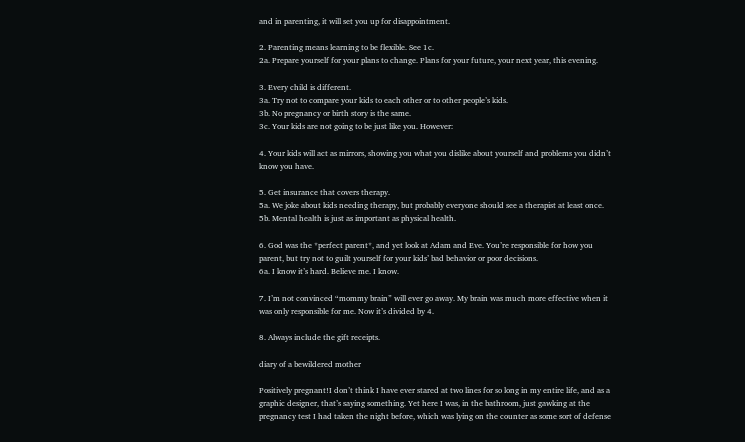and in parenting, it will set you up for disappointment.

2. Parenting means learning to be flexible. See 1c.
2a. Prepare yourself for your plans to change. Plans for your future, your next year, this evening.

3. Every child is different.
3a. Try not to compare your kids to each other or to other people’s kids.
3b. No pregnancy or birth story is the same.
3c. Your kids are not going to be just like you. However:

4. Your kids will act as mirrors, showing you what you dislike about yourself and problems you didn’t know you have.

5. Get insurance that covers therapy.
5a. We joke about kids needing therapy, but probably everyone should see a therapist at least once.
5b. Mental health is just as important as physical health.

6. God was the *perfect parent*, and yet look at Adam and Eve. You’re responsible for how you parent, but try not to guilt yourself for your kids’ bad behavior or poor decisions.
6a. I know it’s hard. Believe me. I know.

7. I’m not convinced “mommy brain” will ever go away. My brain was much more effective when it was only responsible for me. Now it’s divided by 4.

8. Always include the gift receipts.

diary of a bewildered mother

Positively pregnant!I don’t think I have ever stared at two lines for so long in my entire life, and as a graphic designer, that’s saying something. Yet here I was, in the bathroom, just gawking at the pregnancy test I had taken the night before, which was lying on the counter as some sort of defense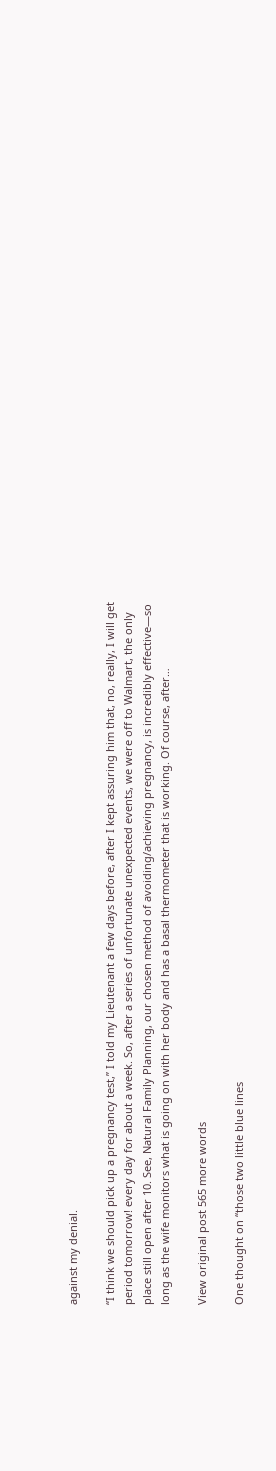against my denial.

“I think we should pick up a pregnancy test,” I told my Lieutenant a few days before, after I kept assuring him that, no, really, I will get period tomorrow! every day for about a week. So, after a series of unfortunate unexpected events, we were off to Walmart, the only place still open after 10. See, Natural Family Planning, our chosen method of avoiding/achieving pregnancy, is incredibly effective—so long as the wife monitors what is going on with her body and has a basal thermometer that is working. Of course, after…

View original post 565 more words

One thought on “those two little blue lines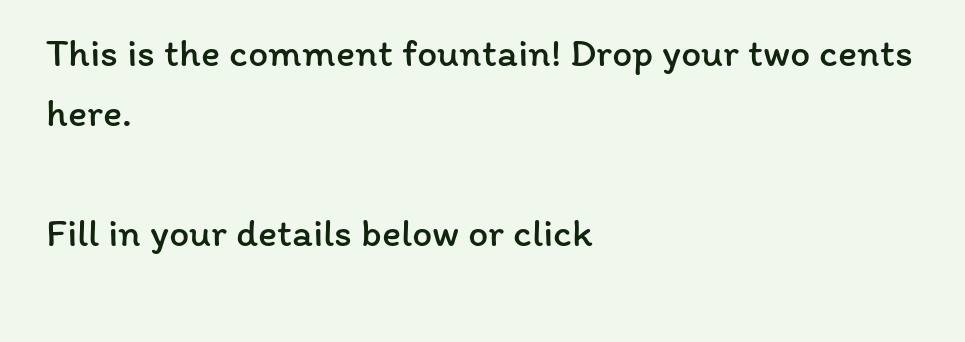This is the comment fountain! Drop your two cents here.

Fill in your details below or click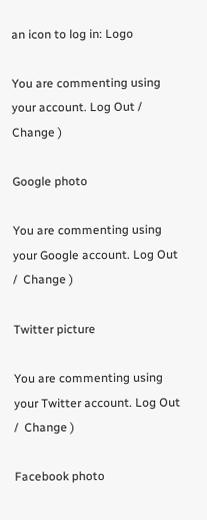an icon to log in: Logo

You are commenting using your account. Log Out /  Change )

Google photo

You are commenting using your Google account. Log Out /  Change )

Twitter picture

You are commenting using your Twitter account. Log Out /  Change )

Facebook photo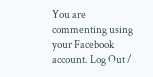You are commenting using your Facebook account. Log Out /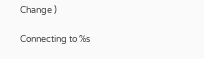Change )

Connecting to %s